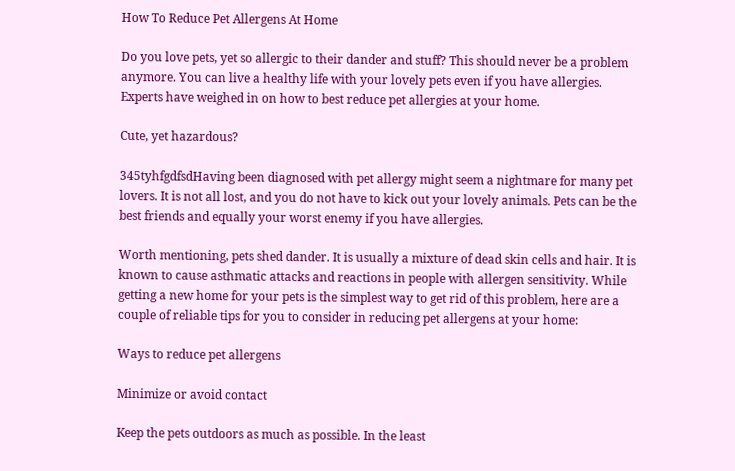How To Reduce Pet Allergens At Home

Do you love pets, yet so allergic to their dander and stuff? This should never be a problem anymore. You can live a healthy life with your lovely pets even if you have allergies. Experts have weighed in on how to best reduce pet allergies at your home.

Cute, yet hazardous?

345tyhfgdfsdHaving been diagnosed with pet allergy might seem a nightmare for many pet lovers. It is not all lost, and you do not have to kick out your lovely animals. Pets can be the best friends and equally your worst enemy if you have allergies.

Worth mentioning, pets shed dander. It is usually a mixture of dead skin cells and hair. It is known to cause asthmatic attacks and reactions in people with allergen sensitivity. While getting a new home for your pets is the simplest way to get rid of this problem, here are a couple of reliable tips for you to consider in reducing pet allergens at your home:

Ways to reduce pet allergens

Minimize or avoid contact

Keep the pets outdoors as much as possible. In the least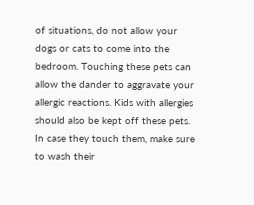of situations, do not allow your dogs or cats to come into the bedroom. Touching these pets can allow the dander to aggravate your allergic reactions. Kids with allergies should also be kept off these pets. In case they touch them, make sure to wash their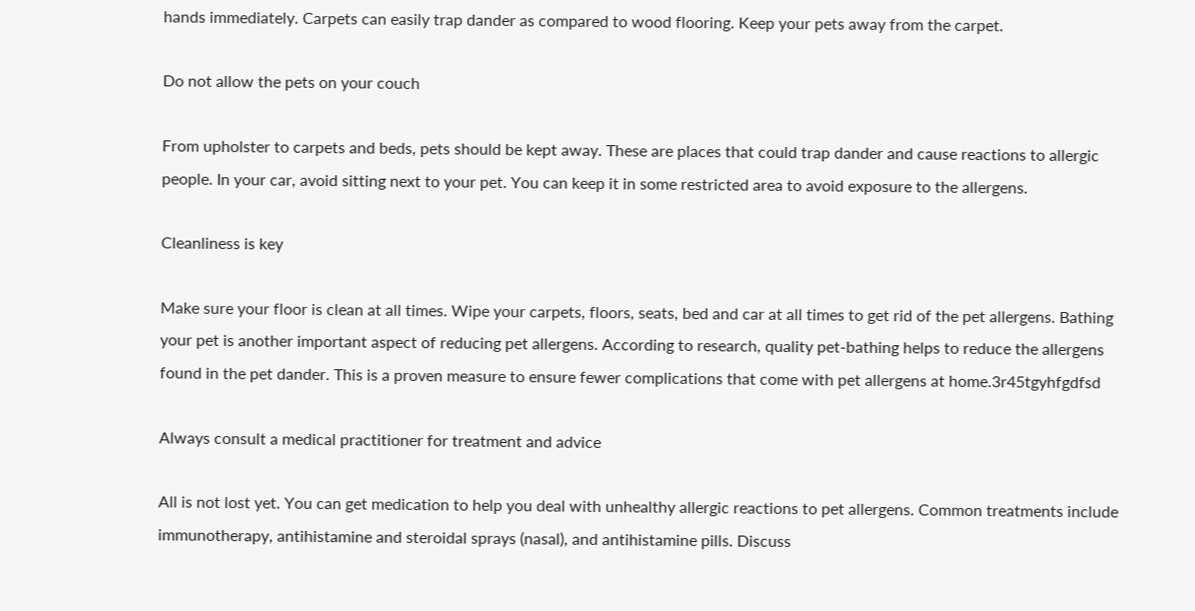hands immediately. Carpets can easily trap dander as compared to wood flooring. Keep your pets away from the carpet.

Do not allow the pets on your couch

From upholster to carpets and beds, pets should be kept away. These are places that could trap dander and cause reactions to allergic people. In your car, avoid sitting next to your pet. You can keep it in some restricted area to avoid exposure to the allergens.

Cleanliness is key

Make sure your floor is clean at all times. Wipe your carpets, floors, seats, bed and car at all times to get rid of the pet allergens. Bathing your pet is another important aspect of reducing pet allergens. According to research, quality pet-bathing helps to reduce the allergens found in the pet dander. This is a proven measure to ensure fewer complications that come with pet allergens at home.3r45tgyhfgdfsd

Always consult a medical practitioner for treatment and advice

All is not lost yet. You can get medication to help you deal with unhealthy allergic reactions to pet allergens. Common treatments include immunotherapy, antihistamine and steroidal sprays (nasal), and antihistamine pills. Discuss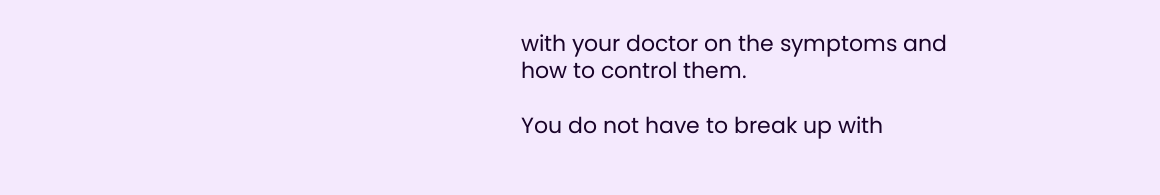with your doctor on the symptoms and how to control them.

You do not have to break up with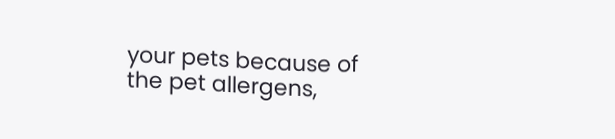your pets because of the pet allergens,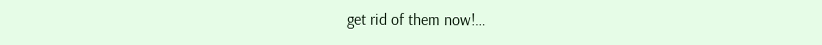get rid of them now!…